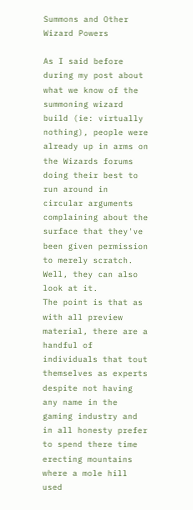Summons and Other Wizard Powers

As I said before during my post about what we know of the summoning wizard build (ie: virtually nothing), people were already up in arms on the Wizards forums doing their best to run around in circular arguments complaining about the surface that they've been given permission to merely scratch. Well, they can also look at it.
The point is that as with all preview material, there are a handful of individuals that tout themselves as experts despite not having any name in the gaming industry and in all honesty prefer to spend there time erecting mountains where a mole hill used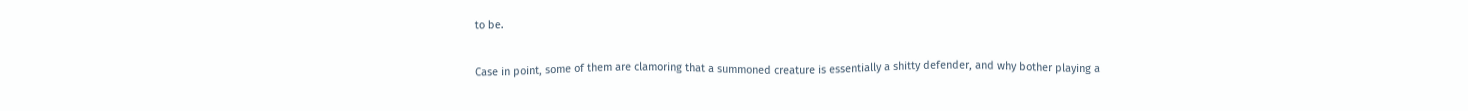to be.

Case in point, some of them are clamoring that a summoned creature is essentially a shitty defender, and why bother playing a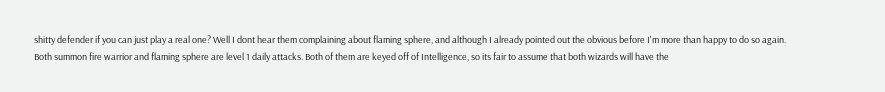shitty defender if you can just play a real one? Well I dont hear them complaining about flaming sphere, and although I already pointed out the obvious before I'm more than happy to do so again.
Both summon fire warrior and flaming sphere are level 1 daily attacks. Both of them are keyed off of Intelligence, so its fair to assume that both wizards will have the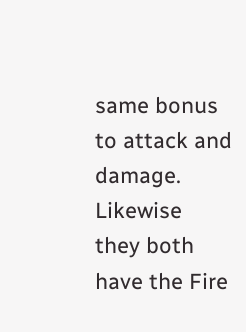same bonus to attack and damage. Likewise they both have the Fire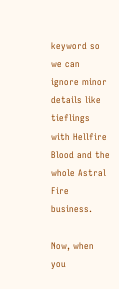keyword so we can ignore minor details like tieflings with Hellfire Blood and the whole Astral Fire business.

Now, when you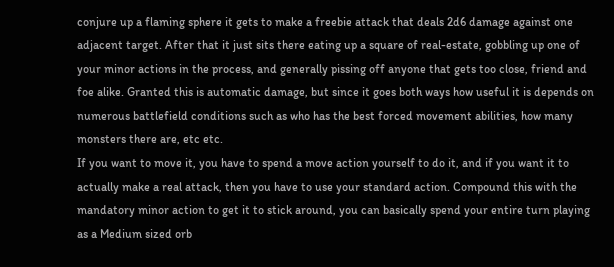conjure up a flaming sphere it gets to make a freebie attack that deals 2d6 damage against one adjacent target. After that it just sits there eating up a square of real-estate, gobbling up one of your minor actions in the process, and generally pissing off anyone that gets too close, friend and foe alike. Granted this is automatic damage, but since it goes both ways how useful it is depends on numerous battlefield conditions such as who has the best forced movement abilities, how many monsters there are, etc etc.
If you want to move it, you have to spend a move action yourself to do it, and if you want it to actually make a real attack, then you have to use your standard action. Compound this with the mandatory minor action to get it to stick around, you can basically spend your entire turn playing as a Medium sized orb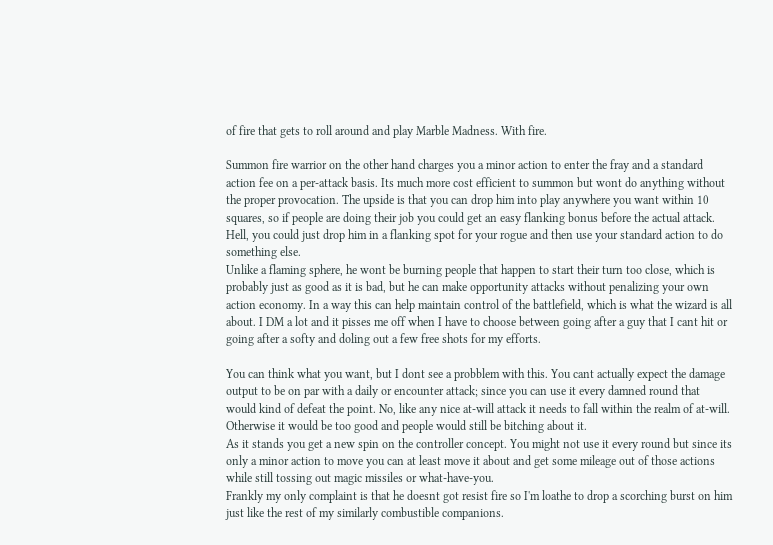of fire that gets to roll around and play Marble Madness. With fire.

Summon fire warrior on the other hand charges you a minor action to enter the fray and a standard action fee on a per-attack basis. Its much more cost efficient to summon but wont do anything without the proper provocation. The upside is that you can drop him into play anywhere you want within 10 squares, so if people are doing their job you could get an easy flanking bonus before the actual attack. Hell, you could just drop him in a flanking spot for your rogue and then use your standard action to do something else.
Unlike a flaming sphere, he wont be burning people that happen to start their turn too close, which is probably just as good as it is bad, but he can make opportunity attacks without penalizing your own action economy. In a way this can help maintain control of the battlefield, which is what the wizard is all about. I DM a lot and it pisses me off when I have to choose between going after a guy that I cant hit or going after a softy and doling out a few free shots for my efforts.

You can think what you want, but I dont see a probblem with this. You cant actually expect the damage output to be on par with a daily or encounter attack; since you can use it every damned round that would kind of defeat the point. No, like any nice at-will attack it needs to fall within the realm of at-will. Otherwise it would be too good and people would still be bitching about it.
As it stands you get a new spin on the controller concept. You might not use it every round but since its only a minor action to move you can at least move it about and get some mileage out of those actions while still tossing out magic missiles or what-have-you.
Frankly my only complaint is that he doesnt got resist fire so I'm loathe to drop a scorching burst on him just like the rest of my similarly combustible companions.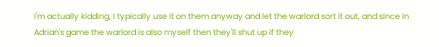I'm actually kidding, I typically use it on them anyway and let the warlord sort it out, and since in Adrian's game the warlord is also myself then they'll shut up if they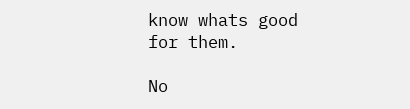know whats good for them.

No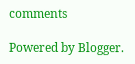comments

Powered by Blogger.